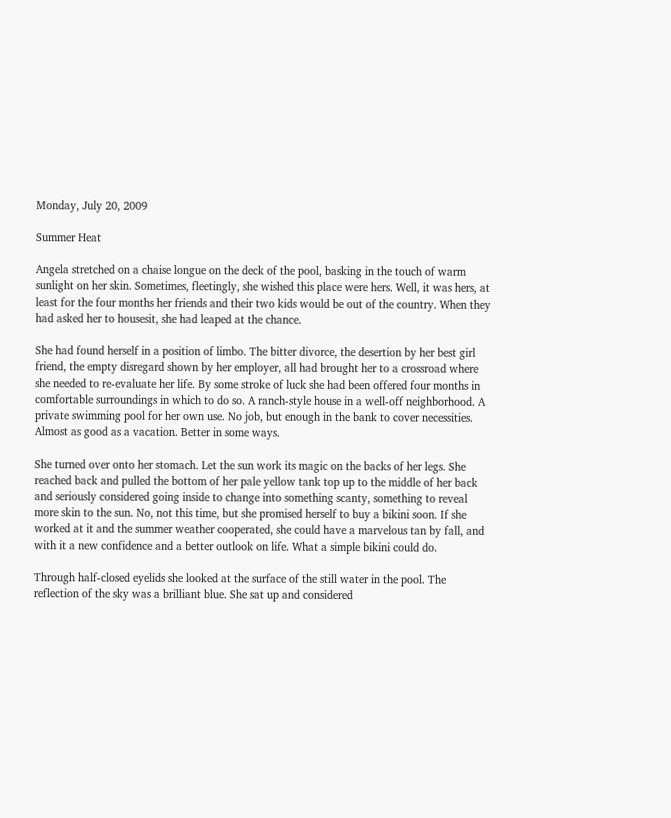Monday, July 20, 2009

Summer Heat

Angela stretched on a chaise longue on the deck of the pool, basking in the touch of warm sunlight on her skin. Sometimes, fleetingly, she wished this place were hers. Well, it was hers, at least for the four months her friends and their two kids would be out of the country. When they had asked her to housesit, she had leaped at the chance.

She had found herself in a position of limbo. The bitter divorce, the desertion by her best girl friend, the empty disregard shown by her employer, all had brought her to a crossroad where she needed to re-evaluate her life. By some stroke of luck she had been offered four months in comfortable surroundings in which to do so. A ranch-style house in a well-off neighborhood. A private swimming pool for her own use. No job, but enough in the bank to cover necessities. Almost as good as a vacation. Better in some ways.

She turned over onto her stomach. Let the sun work its magic on the backs of her legs. She reached back and pulled the bottom of her pale yellow tank top up to the middle of her back and seriously considered going inside to change into something scanty, something to reveal more skin to the sun. No, not this time, but she promised herself to buy a bikini soon. If she worked at it and the summer weather cooperated, she could have a marvelous tan by fall, and with it a new confidence and a better outlook on life. What a simple bikini could do.

Through half-closed eyelids she looked at the surface of the still water in the pool. The reflection of the sky was a brilliant blue. She sat up and considered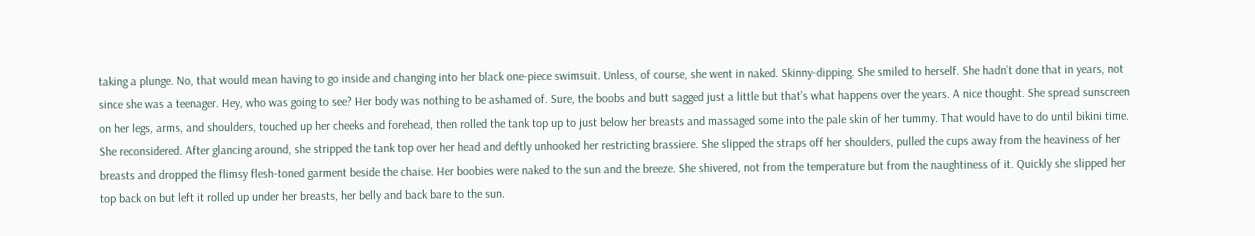taking a plunge. No, that would mean having to go inside and changing into her black one-piece swimsuit. Unless, of course, she went in naked. Skinny-dipping. She smiled to herself. She hadn’t done that in years, not since she was a teenager. Hey, who was going to see? Her body was nothing to be ashamed of. Sure, the boobs and butt sagged just a little but that’s what happens over the years. A nice thought. She spread sunscreen on her legs, arms, and shoulders, touched up her cheeks and forehead, then rolled the tank top up to just below her breasts and massaged some into the pale skin of her tummy. That would have to do until bikini time. She reconsidered. After glancing around, she stripped the tank top over her head and deftly unhooked her restricting brassiere. She slipped the straps off her shoulders, pulled the cups away from the heaviness of her breasts and dropped the flimsy flesh-toned garment beside the chaise. Her boobies were naked to the sun and the breeze. She shivered, not from the temperature but from the naughtiness of it. Quickly she slipped her top back on but left it rolled up under her breasts, her belly and back bare to the sun.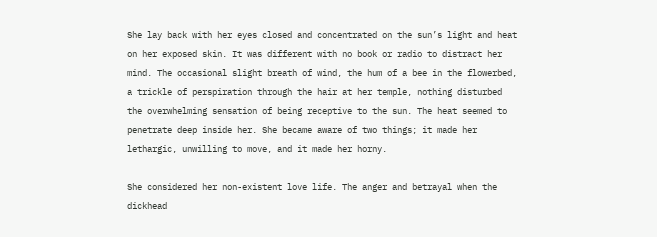She lay back with her eyes closed and concentrated on the sun’s light and heat on her exposed skin. It was different with no book or radio to distract her mind. The occasional slight breath of wind, the hum of a bee in the flowerbed, a trickle of perspiration through the hair at her temple, nothing disturbed the overwhelming sensation of being receptive to the sun. The heat seemed to penetrate deep inside her. She became aware of two things; it made her lethargic, unwilling to move, and it made her horny.

She considered her non-existent love life. The anger and betrayal when the dickhead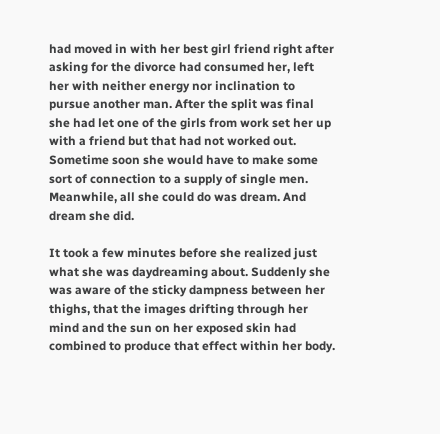had moved in with her best girl friend right after asking for the divorce had consumed her, left her with neither energy nor inclination to pursue another man. After the split was final she had let one of the girls from work set her up with a friend but that had not worked out. Sometime soon she would have to make some sort of connection to a supply of single men. Meanwhile, all she could do was dream. And dream she did.

It took a few minutes before she realized just what she was daydreaming about. Suddenly she was aware of the sticky dampness between her thighs, that the images drifting through her mind and the sun on her exposed skin had combined to produce that effect within her body.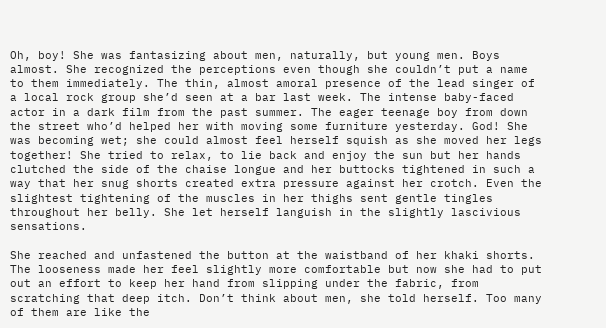Oh, boy! She was fantasizing about men, naturally, but young men. Boys almost. She recognized the perceptions even though she couldn’t put a name to them immediately. The thin, almost amoral presence of the lead singer of a local rock group she’d seen at a bar last week. The intense baby-faced actor in a dark film from the past summer. The eager teenage boy from down the street who’d helped her with moving some furniture yesterday. God! She was becoming wet; she could almost feel herself squish as she moved her legs together! She tried to relax, to lie back and enjoy the sun but her hands clutched the side of the chaise longue and her buttocks tightened in such a way that her snug shorts created extra pressure against her crotch. Even the slightest tightening of the muscles in her thighs sent gentle tingles throughout her belly. She let herself languish in the slightly lascivious sensations.

She reached and unfastened the button at the waistband of her khaki shorts. The looseness made her feel slightly more comfortable but now she had to put out an effort to keep her hand from slipping under the fabric, from scratching that deep itch. Don’t think about men, she told herself. Too many of them are like the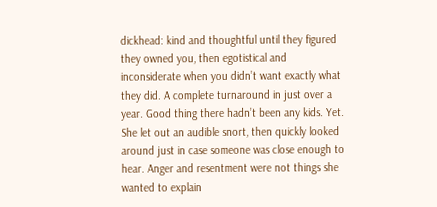dickhead: kind and thoughtful until they figured they owned you, then egotistical and inconsiderate when you didn’t want exactly what they did. A complete turnaround in just over a year. Good thing there hadn’t been any kids. Yet. She let out an audible snort, then quickly looked around just in case someone was close enough to hear. Anger and resentment were not things she wanted to explain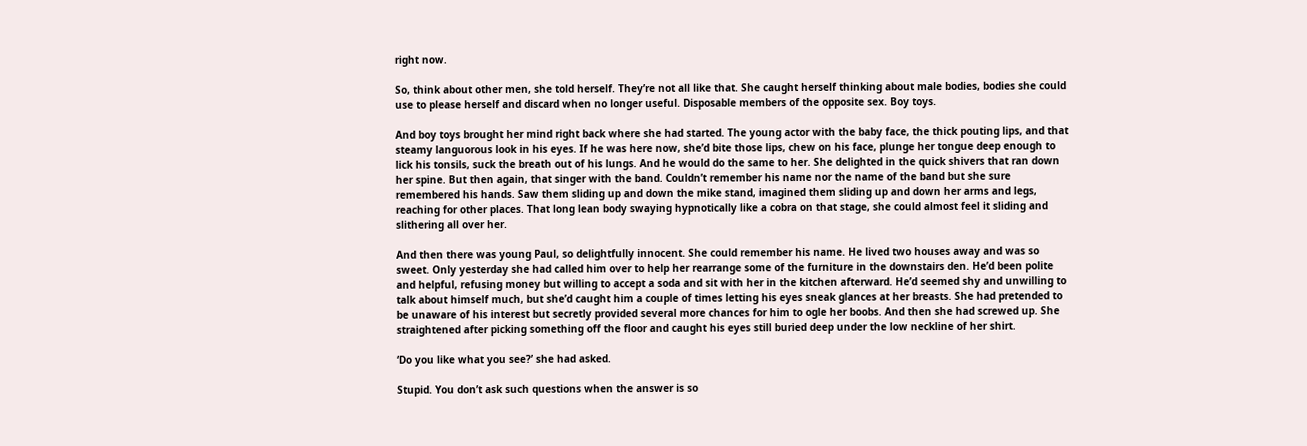right now.

So, think about other men, she told herself. They’re not all like that. She caught herself thinking about male bodies, bodies she could use to please herself and discard when no longer useful. Disposable members of the opposite sex. Boy toys.

And boy toys brought her mind right back where she had started. The young actor with the baby face, the thick pouting lips, and that steamy languorous look in his eyes. If he was here now, she’d bite those lips, chew on his face, plunge her tongue deep enough to lick his tonsils, suck the breath out of his lungs. And he would do the same to her. She delighted in the quick shivers that ran down her spine. But then again, that singer with the band. Couldn’t remember his name nor the name of the band but she sure remembered his hands. Saw them sliding up and down the mike stand, imagined them sliding up and down her arms and legs, reaching for other places. That long lean body swaying hypnotically like a cobra on that stage, she could almost feel it sliding and slithering all over her.

And then there was young Paul, so delightfully innocent. She could remember his name. He lived two houses away and was so sweet. Only yesterday she had called him over to help her rearrange some of the furniture in the downstairs den. He’d been polite and helpful, refusing money but willing to accept a soda and sit with her in the kitchen afterward. He’d seemed shy and unwilling to talk about himself much, but she’d caught him a couple of times letting his eyes sneak glances at her breasts. She had pretended to be unaware of his interest but secretly provided several more chances for him to ogle her boobs. And then she had screwed up. She straightened after picking something off the floor and caught his eyes still buried deep under the low neckline of her shirt.

‘Do you like what you see?’ she had asked.

Stupid. You don’t ask such questions when the answer is so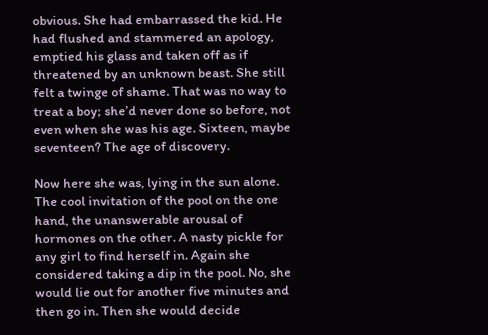obvious. She had embarrassed the kid. He had flushed and stammered an apology, emptied his glass and taken off as if threatened by an unknown beast. She still felt a twinge of shame. That was no way to treat a boy; she’d never done so before, not even when she was his age. Sixteen, maybe seventeen? The age of discovery.

Now here she was, lying in the sun alone. The cool invitation of the pool on the one hand, the unanswerable arousal of hormones on the other. A nasty pickle for any girl to find herself in. Again she considered taking a dip in the pool. No, she would lie out for another five minutes and then go in. Then she would decide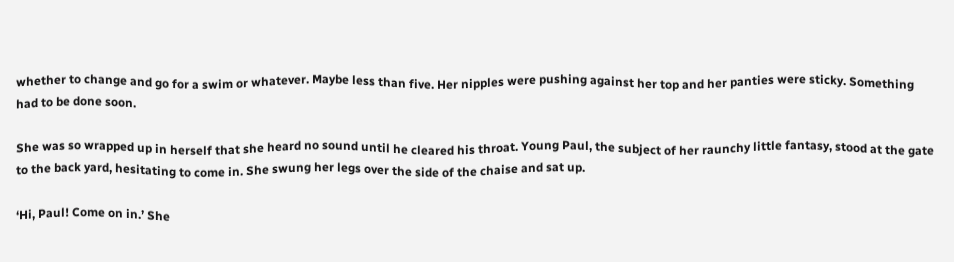whether to change and go for a swim or whatever. Maybe less than five. Her nipples were pushing against her top and her panties were sticky. Something had to be done soon.

She was so wrapped up in herself that she heard no sound until he cleared his throat. Young Paul, the subject of her raunchy little fantasy, stood at the gate to the back yard, hesitating to come in. She swung her legs over the side of the chaise and sat up.

‘Hi, Paul! Come on in.’ She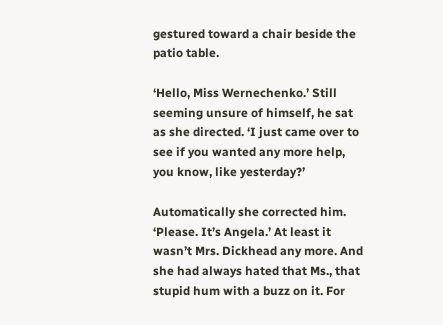gestured toward a chair beside the patio table.

‘Hello, Miss Wernechenko.’ Still seeming unsure of himself, he sat as she directed. ‘I just came over to see if you wanted any more help, you know, like yesterday?’

Automatically she corrected him. ‘Please. It’s Angela.’ At least it wasn’t Mrs. Dickhead any more. And she had always hated that Ms., that stupid hum with a buzz on it. For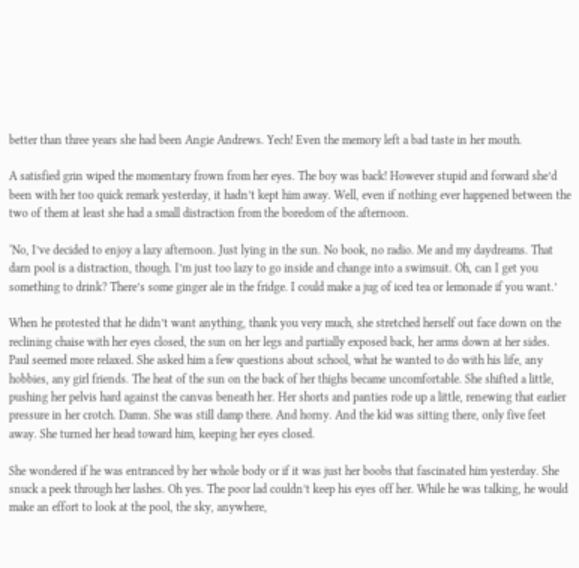better than three years she had been Angie Andrews. Yech! Even the memory left a bad taste in her mouth.

A satisfied grin wiped the momentary frown from her eyes. The boy was back! However stupid and forward she’d been with her too quick remark yesterday, it hadn’t kept him away. Well, even if nothing ever happened between the two of them at least she had a small distraction from the boredom of the afternoon.

‘No, I’ve decided to enjoy a lazy afternoon. Just lying in the sun. No book, no radio. Me and my daydreams. That darn pool is a distraction, though. I’m just too lazy to go inside and change into a swimsuit. Oh, can I get you something to drink? There’s some ginger ale in the fridge. I could make a jug of iced tea or lemonade if you want.’

When he protested that he didn’t want anything, thank you very much, she stretched herself out face down on the reclining chaise with her eyes closed, the sun on her legs and partially exposed back, her arms down at her sides. Paul seemed more relaxed. She asked him a few questions about school, what he wanted to do with his life, any hobbies, any girl friends. The heat of the sun on the back of her thighs became uncomfortable. She shifted a little, pushing her pelvis hard against the canvas beneath her. Her shorts and panties rode up a little, renewing that earlier pressure in her crotch. Damn. She was still damp there. And horny. And the kid was sitting there, only five feet away. She turned her head toward him, keeping her eyes closed.

She wondered if he was entranced by her whole body or if it was just her boobs that fascinated him yesterday. She snuck a peek through her lashes. Oh yes. The poor lad couldn’t keep his eyes off her. While he was talking, he would make an effort to look at the pool, the sky, anywhere,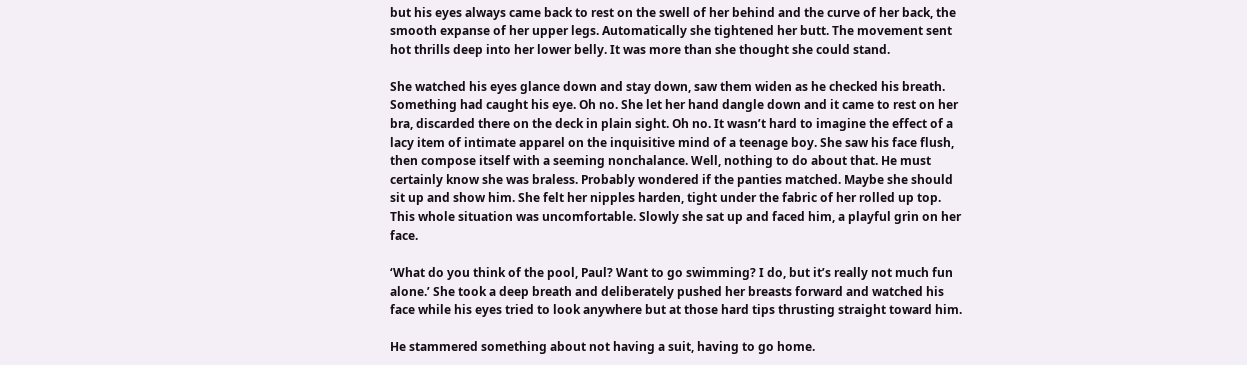but his eyes always came back to rest on the swell of her behind and the curve of her back, the smooth expanse of her upper legs. Automatically she tightened her butt. The movement sent hot thrills deep into her lower belly. It was more than she thought she could stand.

She watched his eyes glance down and stay down, saw them widen as he checked his breath. Something had caught his eye. Oh no. She let her hand dangle down and it came to rest on her bra, discarded there on the deck in plain sight. Oh no. It wasn’t hard to imagine the effect of a lacy item of intimate apparel on the inquisitive mind of a teenage boy. She saw his face flush, then compose itself with a seeming nonchalance. Well, nothing to do about that. He must certainly know she was braless. Probably wondered if the panties matched. Maybe she should sit up and show him. She felt her nipples harden, tight under the fabric of her rolled up top. This whole situation was uncomfortable. Slowly she sat up and faced him, a playful grin on her face.

‘What do you think of the pool, Paul? Want to go swimming? I do, but it’s really not much fun alone.’ She took a deep breath and deliberately pushed her breasts forward and watched his face while his eyes tried to look anywhere but at those hard tips thrusting straight toward him.

He stammered something about not having a suit, having to go home.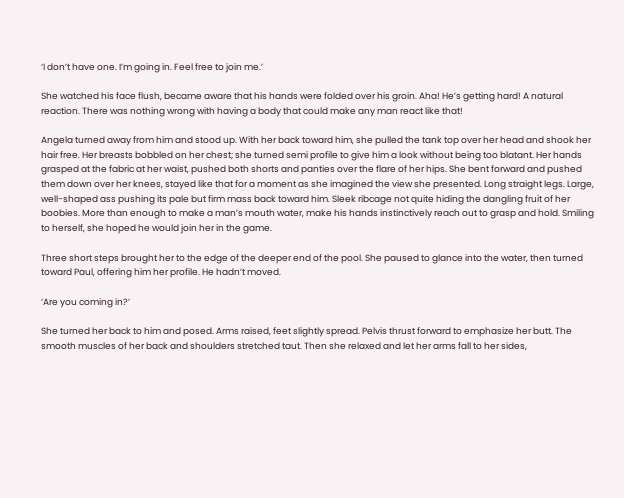‘I don’t have one. I’m going in. Feel free to join me.’

She watched his face flush, became aware that his hands were folded over his groin. Aha! He’s getting hard! A natural reaction. There was nothing wrong with having a body that could make any man react like that!

Angela turned away from him and stood up. With her back toward him, she pulled the tank top over her head and shook her hair free. Her breasts bobbled on her chest; she turned semi profile to give him a look without being too blatant. Her hands grasped at the fabric at her waist, pushed both shorts and panties over the flare of her hips. She bent forward and pushed them down over her knees, stayed like that for a moment as she imagined the view she presented. Long straight legs. Large, well-shaped ass pushing its pale but firm mass back toward him. Sleek ribcage not quite hiding the dangling fruit of her boobies. More than enough to make a man’s mouth water, make his hands instinctively reach out to grasp and hold. Smiling to herself, she hoped he would join her in the game.

Three short steps brought her to the edge of the deeper end of the pool. She paused to glance into the water, then turned toward Paul, offering him her profile. He hadn’t moved.

‘Are you coming in?’

She turned her back to him and posed. Arms raised, feet slightly spread. Pelvis thrust forward to emphasize her butt. The smooth muscles of her back and shoulders stretched taut. Then she relaxed and let her arms fall to her sides,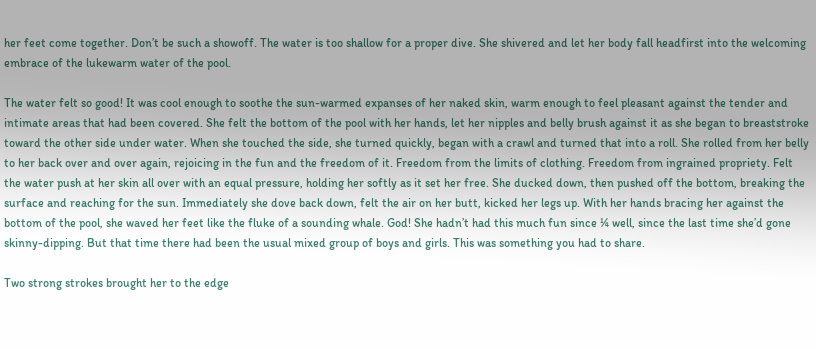her feet come together. Don’t be such a showoff. The water is too shallow for a proper dive. She shivered and let her body fall headfirst into the welcoming embrace of the lukewarm water of the pool.

The water felt so good! It was cool enough to soothe the sun-warmed expanses of her naked skin, warm enough to feel pleasant against the tender and intimate areas that had been covered. She felt the bottom of the pool with her hands, let her nipples and belly brush against it as she began to breaststroke toward the other side under water. When she touched the side, she turned quickly, began with a crawl and turned that into a roll. She rolled from her belly to her back over and over again, rejoicing in the fun and the freedom of it. Freedom from the limits of clothing. Freedom from ingrained propriety. Felt the water push at her skin all over with an equal pressure, holding her softly as it set her free. She ducked down, then pushed off the bottom, breaking the surface and reaching for the sun. Immediately she dove back down, felt the air on her butt, kicked her legs up. With her hands bracing her against the bottom of the pool, she waved her feet like the fluke of a sounding whale. God! She hadn’t had this much fun since ¼ well, since the last time she’d gone skinny-dipping. But that time there had been the usual mixed group of boys and girls. This was something you had to share.

Two strong strokes brought her to the edge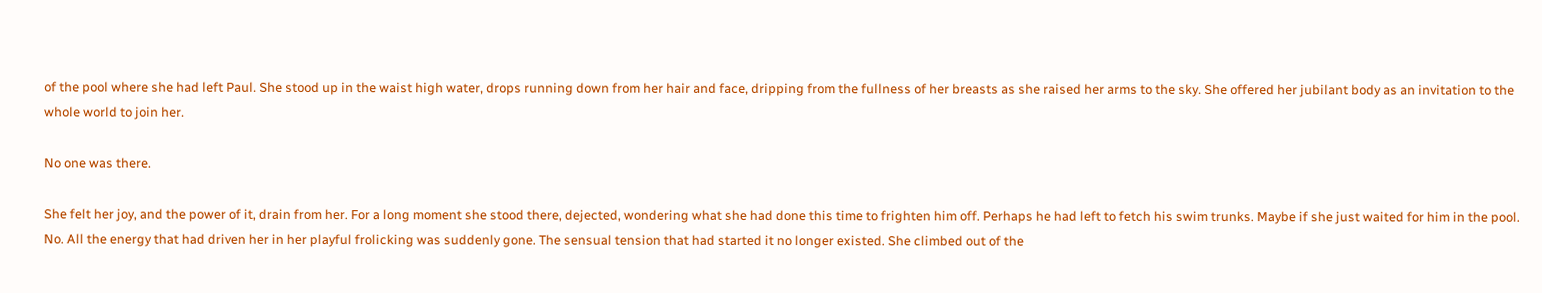of the pool where she had left Paul. She stood up in the waist high water, drops running down from her hair and face, dripping from the fullness of her breasts as she raised her arms to the sky. She offered her jubilant body as an invitation to the whole world to join her.

No one was there.

She felt her joy, and the power of it, drain from her. For a long moment she stood there, dejected, wondering what she had done this time to frighten him off. Perhaps he had left to fetch his swim trunks. Maybe if she just waited for him in the pool. No. All the energy that had driven her in her playful frolicking was suddenly gone. The sensual tension that had started it no longer existed. She climbed out of the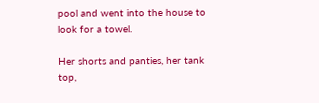pool and went into the house to look for a towel.

Her shorts and panties, her tank top,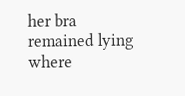her bra remained lying where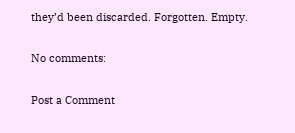they’d been discarded. Forgotten. Empty.

No comments:

Post a Comment